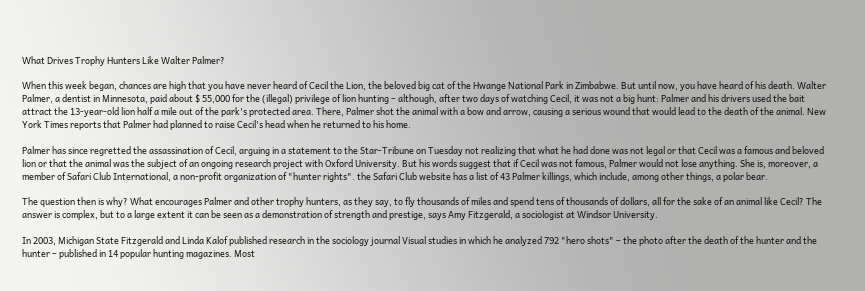What Drives Trophy Hunters Like Walter Palmer?

When this week began, chances are high that you have never heard of Cecil the Lion, the beloved big cat of the Hwange National Park in Zimbabwe. But until now, you have heard of his death. Walter Palmer, a dentist in Minnesota, paid about $ 55,000 for the (illegal) privilege of lion hunting – although, after two days of watching Cecil, it was not a big hunt: Palmer and his drivers used the bait attract the 13-year-old lion half a mile out of the park's protected area. There, Palmer shot the animal with a bow and arrow, causing a serious wound that would lead to the death of the animal. New York Times reports that Palmer had planned to raise Cecil's head when he returned to his home.

Palmer has since regretted the assassination of Cecil, arguing in a statement to the Star-Tribune on Tuesday not realizing that what he had done was not legal or that Cecil was a famous and beloved lion or that the animal was the subject of an ongoing research project with Oxford University. But his words suggest that if Cecil was not famous, Palmer would not lose anything. She is, moreover, a member of Safari Club International, a non-profit organization of "hunter rights". the Safari Club website has a list of 43 Palmer killings, which include, among other things, a polar bear.

The question then is why? What encourages Palmer and other trophy hunters, as they say, to fly thousands of miles and spend tens of thousands of dollars, all for the sake of an animal like Cecil? The answer is complex, but to a large extent it can be seen as a demonstration of strength and prestige, says Amy Fitzgerald, a sociologist at Windsor University.

In 2003, Michigan State Fitzgerald and Linda Kalof published research in the sociology journal Visual studies in which he analyzed 792 "hero shots" – the photo after the death of the hunter and the hunter – published in 14 popular hunting magazines. Most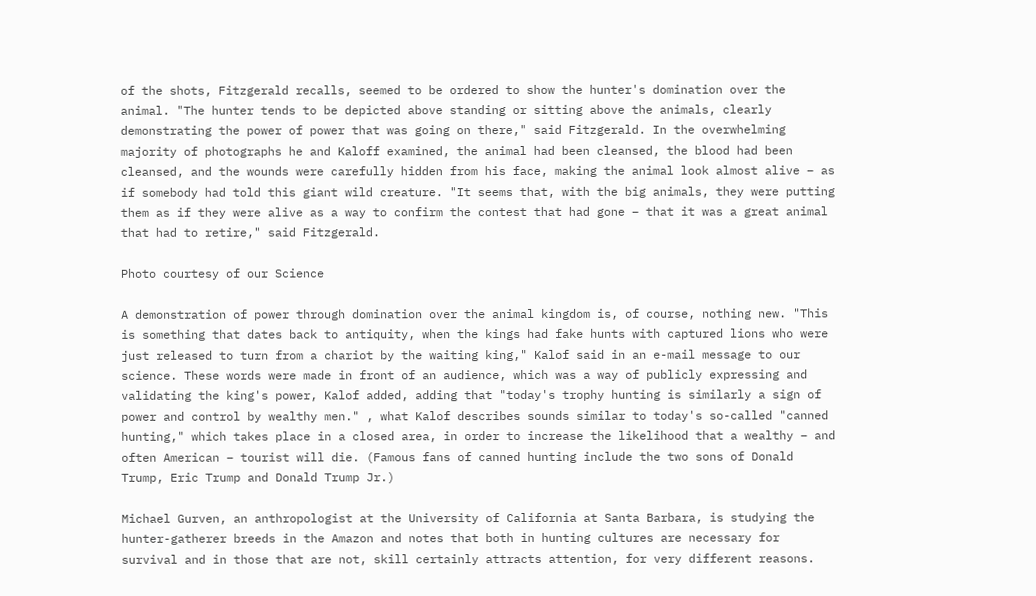of the shots, Fitzgerald recalls, seemed to be ordered to show the hunter's domination over the animal. "The hunter tends to be depicted above standing or sitting above the animals, clearly demonstrating the power of power that was going on there," said Fitzgerald. In the overwhelming majority of photographs he and Kaloff examined, the animal had been cleansed, the blood had been cleansed, and the wounds were carefully hidden from his face, making the animal look almost alive – as if somebody had told this giant wild creature. "It seems that, with the big animals, they were putting them as if they were alive as a way to confirm the contest that had gone – that it was a great animal that had to retire," said Fitzgerald.

Photo courtesy of our Science

A demonstration of power through domination over the animal kingdom is, of course, nothing new. "This is something that dates back to antiquity, when the kings had fake hunts with captured lions who were just released to turn from a chariot by the waiting king," Kalof said in an e-mail message to our science. These words were made in front of an audience, which was a way of publicly expressing and validating the king's power, Kalof added, adding that "today's trophy hunting is similarly a sign of power and control by wealthy men." , what Kalof describes sounds similar to today's so-called "canned hunting," which takes place in a closed area, in order to increase the likelihood that a wealthy – and often American – tourist will die. (Famous fans of canned hunting include the two sons of Donald Trump, Eric Trump and Donald Trump Jr.)

Michael Gurven, an anthropologist at the University of California at Santa Barbara, is studying the hunter-gatherer breeds in the Amazon and notes that both in hunting cultures are necessary for survival and in those that are not, skill certainly attracts attention, for very different reasons.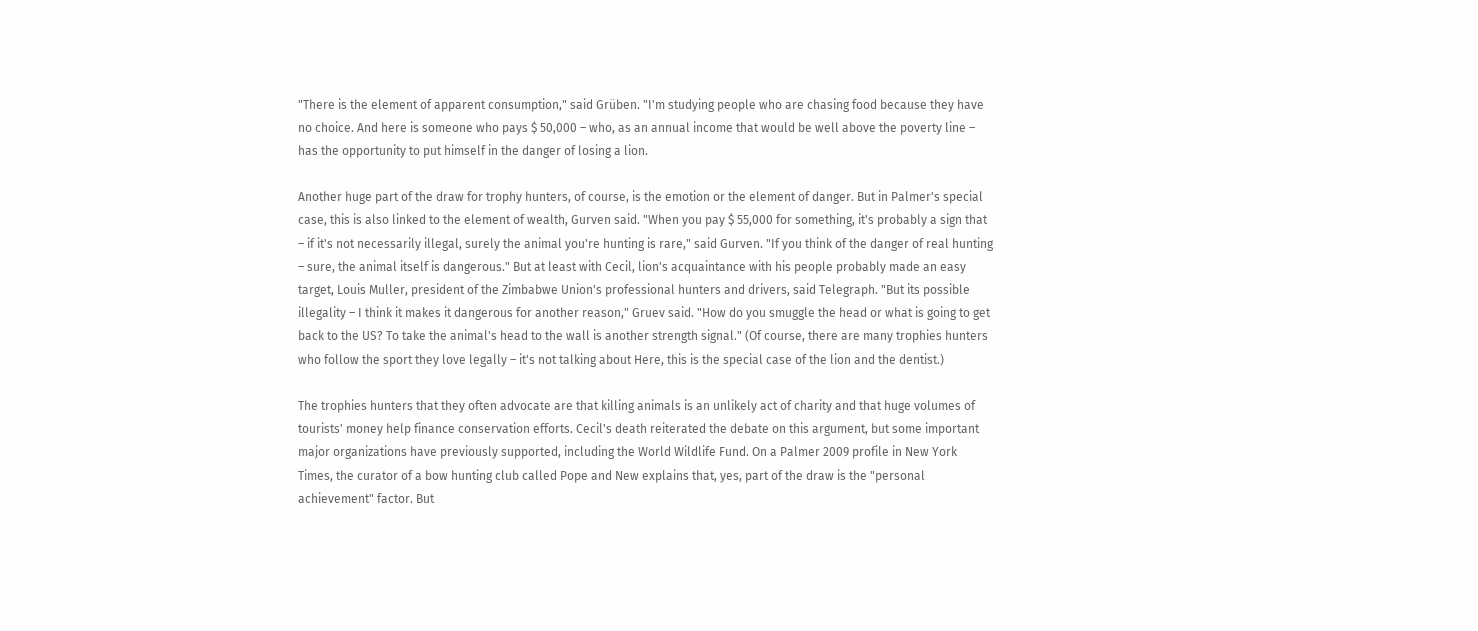"There is the element of apparent consumption," said Grüben. "I'm studying people who are chasing food because they have no choice. And here is someone who pays $ 50,000 – who, as an annual income that would be well above the poverty line – has the opportunity to put himself in the danger of losing a lion.

Another huge part of the draw for trophy hunters, of course, is the emotion or the element of danger. But in Palmer's special case, this is also linked to the element of wealth, Gurven said. "When you pay $ 55,000 for something, it's probably a sign that – if it's not necessarily illegal, surely the animal you're hunting is rare," said Gurven. "If you think of the danger of real hunting – sure, the animal itself is dangerous." But at least with Cecil, lion's acquaintance with his people probably made an easy target, Louis Muller, president of the Zimbabwe Union's professional hunters and drivers, said Telegraph. "But its possible illegality – I think it makes it dangerous for another reason," Gruev said. "How do you smuggle the head or what is going to get back to the US? To take the animal's head to the wall is another strength signal." (Of course, there are many trophies hunters who follow the sport they love legally – it's not talking about Here, this is the special case of the lion and the dentist.)

The trophies hunters that they often advocate are that killing animals is an unlikely act of charity and that huge volumes of tourists' money help finance conservation efforts. Cecil's death reiterated the debate on this argument, but some important major organizations have previously supported, including the World Wildlife Fund. On a Palmer 2009 profile in New York Times, the curator of a bow hunting club called Pope and New explains that, yes, part of the draw is the "personal achievement" factor. But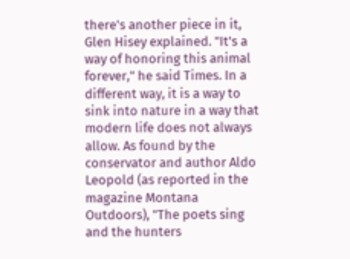there's another piece in it, Glen Hisey explained. "It's a way of honoring this animal forever," he said Times. In a different way, it is a way to sink into nature in a way that modern life does not always allow. As found by the conservator and author Aldo Leopold (as reported in the magazine Montana Outdoors), "The poets sing and the hunters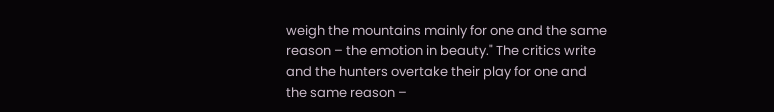weigh the mountains mainly for one and the same reason – the emotion in beauty." The critics write and the hunters overtake their play for one and the same reason –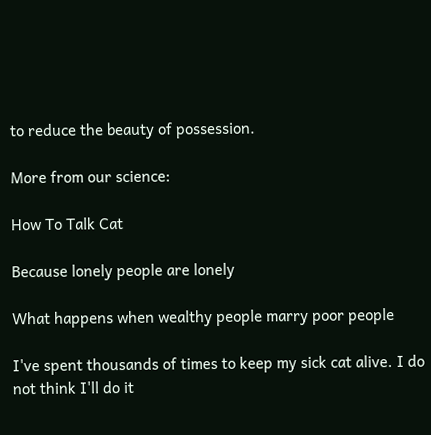to reduce the beauty of possession.

More from our science:

How To Talk Cat

Because lonely people are lonely

What happens when wealthy people marry poor people

I've spent thousands of times to keep my sick cat alive. I do not think I'll do it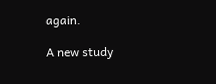again.

A new study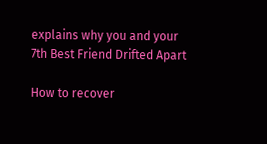explains why you and your 7th Best Friend Drifted Apart

How to recover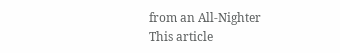from an All-Nighter
This article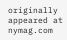originally appeared at nymag.com